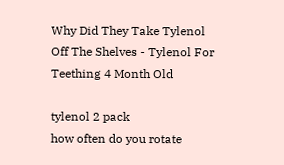Why Did They Take Tylenol Off The Shelves - Tylenol For Teething 4 Month Old

tylenol 2 pack
how often do you rotate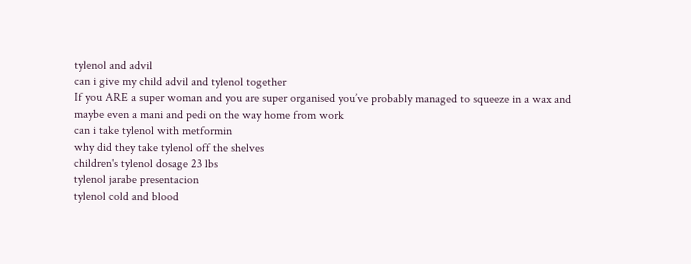tylenol and advil
can i give my child advil and tylenol together
If you ARE a super woman and you are super organised you’ve probably managed to squeeze in a wax and maybe even a mani and pedi on the way home from work
can i take tylenol with metformin
why did they take tylenol off the shelves
children's tylenol dosage 23 lbs
tylenol jarabe presentacion
tylenol cold and blood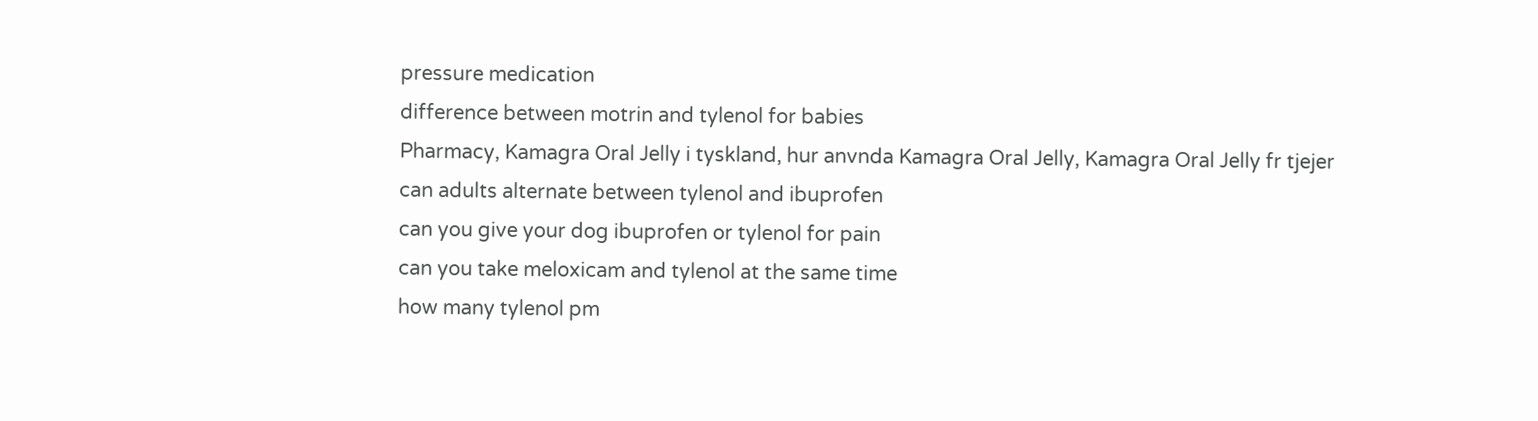pressure medication
difference between motrin and tylenol for babies
Pharmacy, Kamagra Oral Jelly i tyskland, hur anvnda Kamagra Oral Jelly, Kamagra Oral Jelly fr tjejer
can adults alternate between tylenol and ibuprofen
can you give your dog ibuprofen or tylenol for pain
can you take meloxicam and tylenol at the same time
how many tylenol pm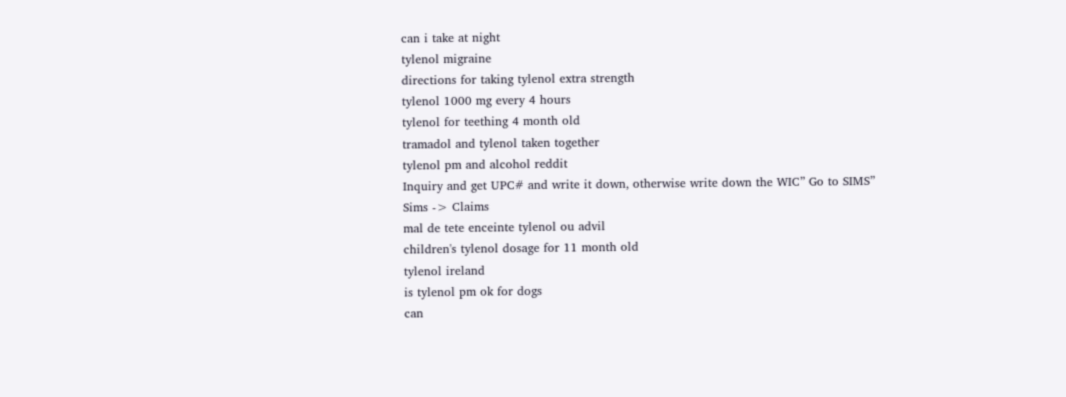can i take at night
tylenol migraine
directions for taking tylenol extra strength
tylenol 1000 mg every 4 hours
tylenol for teething 4 month old
tramadol and tylenol taken together
tylenol pm and alcohol reddit
Inquiry and get UPC# and write it down, otherwise write down the WIC” Go to SIMS” Sims -> Claims
mal de tete enceinte tylenol ou advil
children's tylenol dosage for 11 month old
tylenol ireland
is tylenol pm ok for dogs
can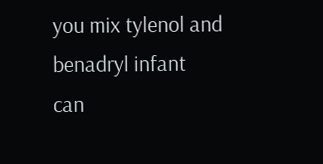you mix tylenol and benadryl infant
can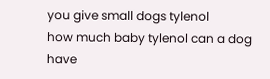you give small dogs tylenol
how much baby tylenol can a dog have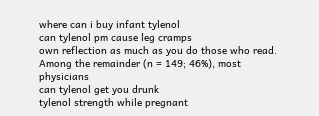where can i buy infant tylenol
can tylenol pm cause leg cramps
own reflection as much as you do those who read. Among the remainder (n = 149; 46%), most physicians
can tylenol get you drunk
tylenol strength while pregnant